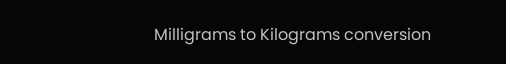Milligrams to Kilograms conversion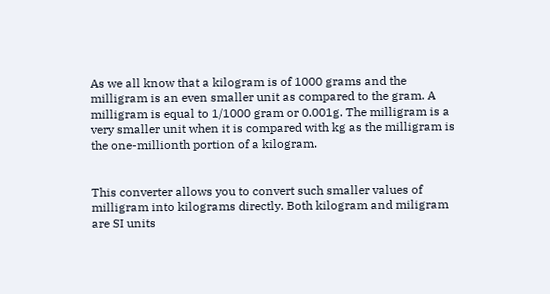As we all know that a kilogram is of 1000 grams and the milligram is an even smaller unit as compared to the gram. A milligram is equal to 1/1000 gram or 0.001g. The milligram is a very smaller unit when it is compared with kg as the milligram is the one-millionth portion of a kilogram.


This converter allows you to convert such smaller values of milligram into kilograms directly. Both kilogram and miligram are SI units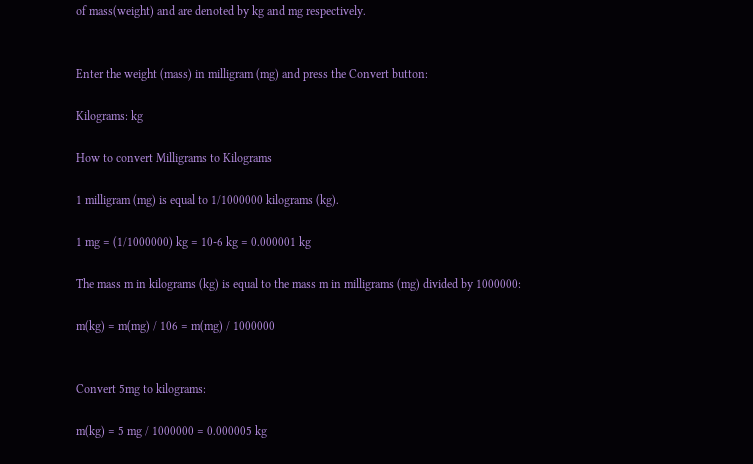of mass(weight) and are denoted by kg and mg respectively.


Enter the weight (mass) in milligram (mg) and press the Convert button:

Kilograms: kg

How to convert Milligrams to Kilograms

1 milligram (mg) is equal to 1/1000000 kilograms (kg).

1 mg = (1/1000000) kg = 10-6 kg = 0.000001 kg

The mass m in kilograms (kg) is equal to the mass m in milligrams (mg) divided by 1000000:

m(kg) = m(mg) / 106 = m(mg) / 1000000


Convert 5mg to kilograms:

m(kg) = 5 mg / 1000000 = 0.000005 kg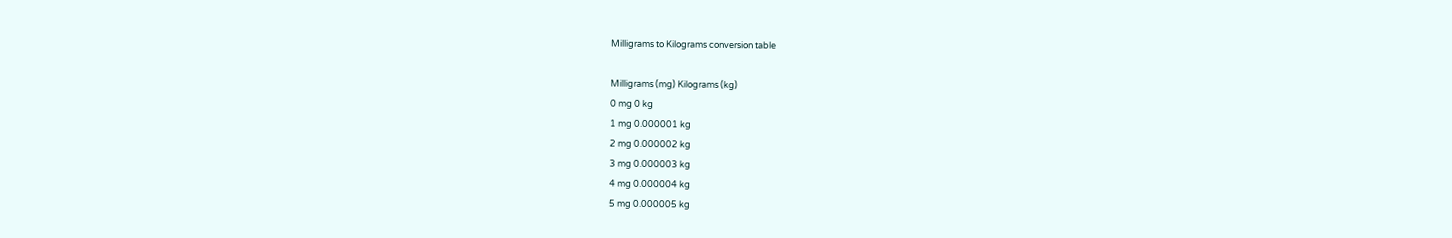Milligrams to Kilograms conversion table

Milligrams (mg) Kilograms (kg)
0 mg 0 kg
1 mg 0.000001 kg
2 mg 0.000002 kg
3 mg 0.000003 kg
4 mg 0.000004 kg
5 mg 0.000005 kg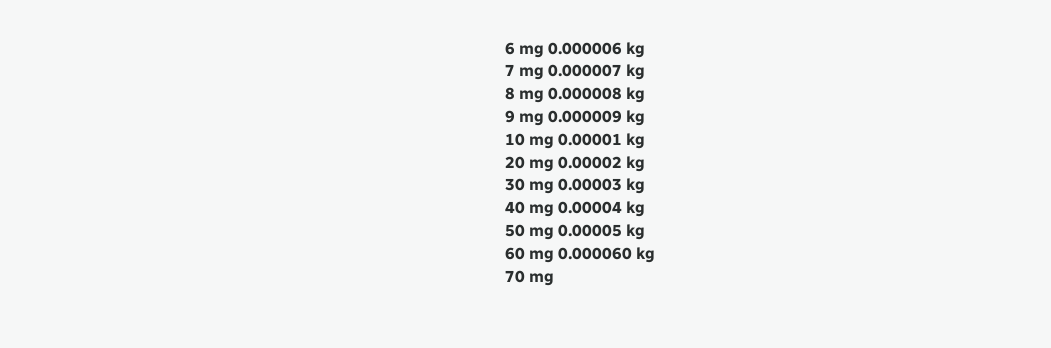6 mg 0.000006 kg
7 mg 0.000007 kg
8 mg 0.000008 kg
9 mg 0.000009 kg
10 mg 0.00001 kg
20 mg 0.00002 kg
30 mg 0.00003 kg
40 mg 0.00004 kg
50 mg 0.00005 kg
60 mg 0.000060 kg
70 mg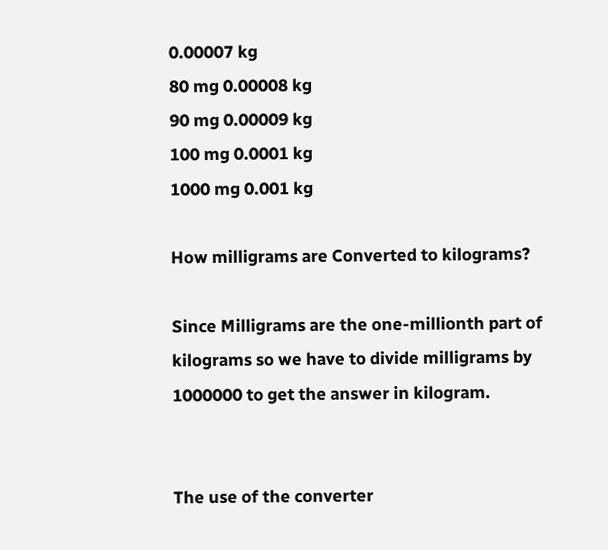0.00007 kg
80 mg 0.00008 kg
90 mg 0.00009 kg
100 mg 0.0001 kg
1000 mg 0.001 kg

How milligrams are Converted to kilograms?

Since Milligrams are the one-millionth part of kilograms so we have to divide milligrams by 1000000 to get the answer in kilogram.


The use of the converter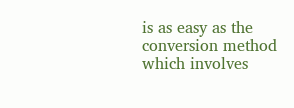is as easy as the conversion method which involves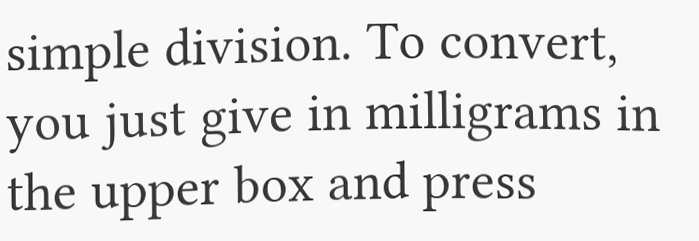simple division. To convert, you just give in milligrams in the upper box and press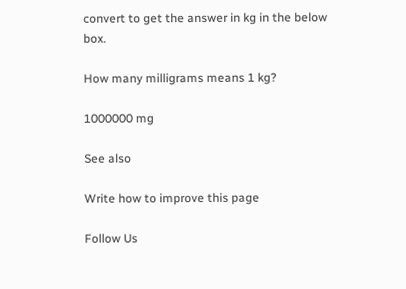convert to get the answer in kg in the below box.

How many milligrams means 1 kg?

1000000 mg

See also

Write how to improve this page

Follow Us